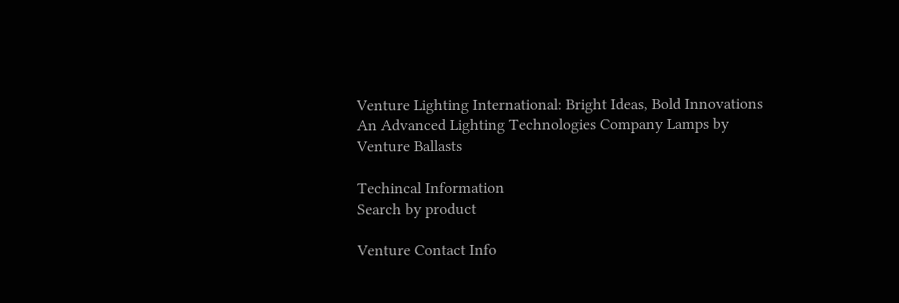Venture Lighting International: Bright Ideas, Bold Innovations
An Advanced Lighting Technologies Company Lamps by Venture Ballasts

Techincal Information
Search by product

Venture Contact Info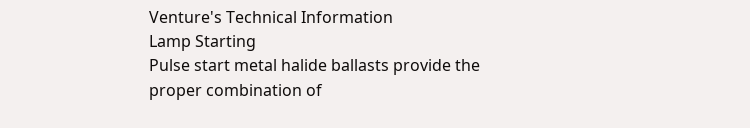Venture's Technical Information
Lamp Starting
Pulse start metal halide ballasts provide the proper combination of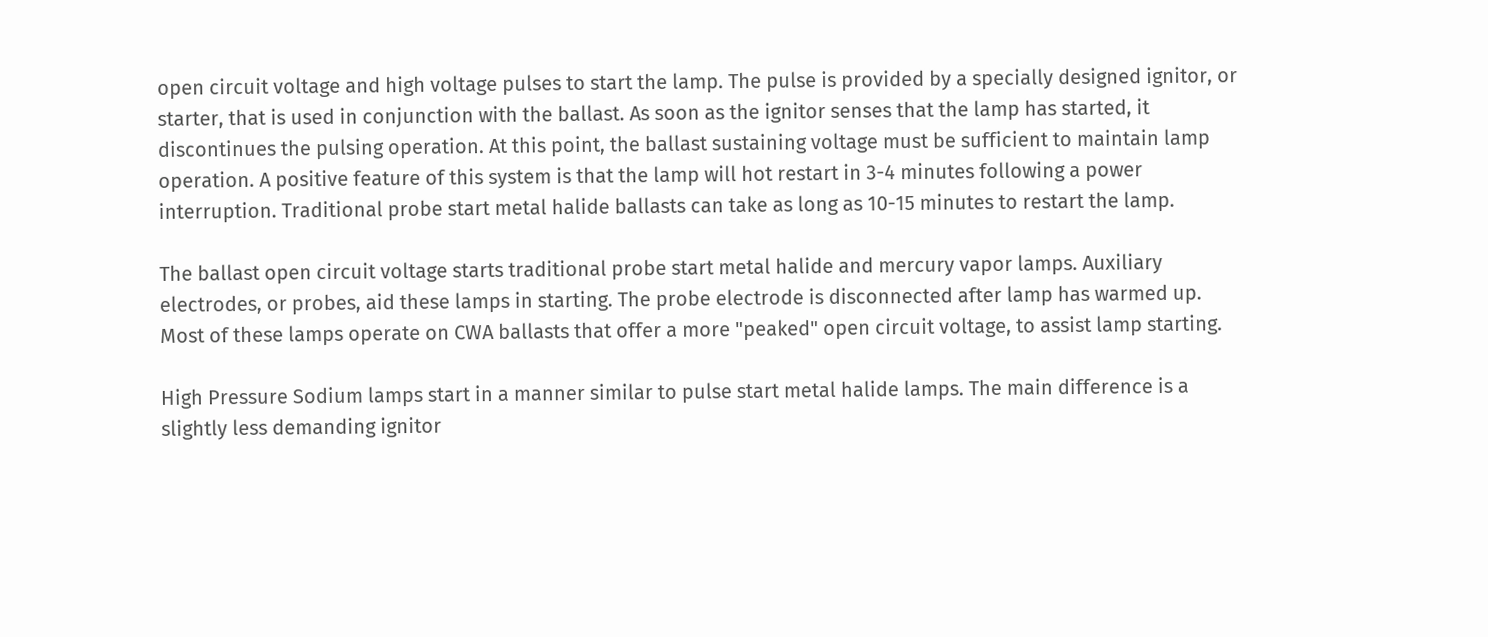open circuit voltage and high voltage pulses to start the lamp. The pulse is provided by a specially designed ignitor, or starter, that is used in conjunction with the ballast. As soon as the ignitor senses that the lamp has started, it discontinues the pulsing operation. At this point, the ballast sustaining voltage must be sufficient to maintain lamp operation. A positive feature of this system is that the lamp will hot restart in 3-4 minutes following a power interruption. Traditional probe start metal halide ballasts can take as long as 10-15 minutes to restart the lamp.

The ballast open circuit voltage starts traditional probe start metal halide and mercury vapor lamps. Auxiliary electrodes, or probes, aid these lamps in starting. The probe electrode is disconnected after lamp has warmed up. Most of these lamps operate on CWA ballasts that offer a more "peaked" open circuit voltage, to assist lamp starting.

High Pressure Sodium lamps start in a manner similar to pulse start metal halide lamps. The main difference is a slightly less demanding ignitor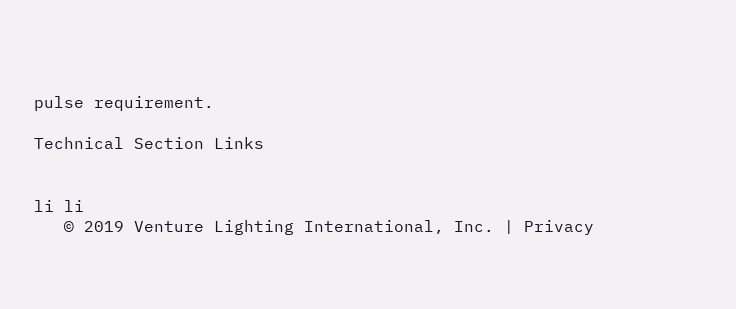pulse requirement.

Technical Section Links


li li
   © 2019 Venture Lighting International, Inc. | Privacy